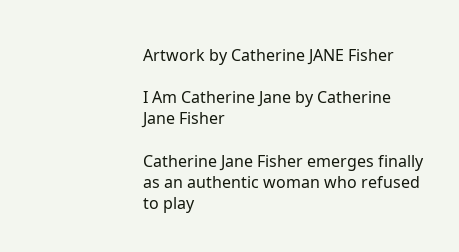Artwork by Catherine JANE Fisher

I Am Catherine Jane by Catherine Jane Fisher

Catherine Jane Fisher emerges finally as an authentic woman who refused to play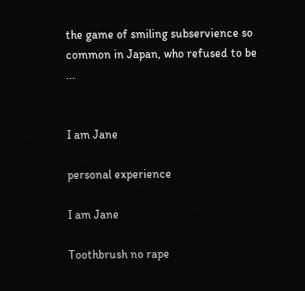the game of smiling subservience so common in Japan, who refused to be ...


I am Jane

personal experience

I am Jane

Toothbrush no rape